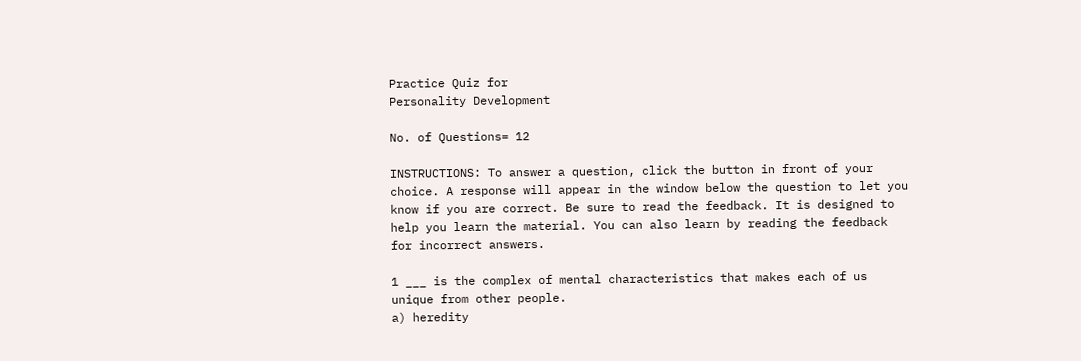Practice Quiz for
Personality Development

No. of Questions= 12

INSTRUCTIONS: To answer a question, click the button in front of your choice. A response will appear in the window below the question to let you know if you are correct. Be sure to read the feedback. It is designed to help you learn the material. You can also learn by reading the feedback for incorrect answers.

1 ___ is the complex of mental characteristics that makes each of us unique from other people.
a) heredity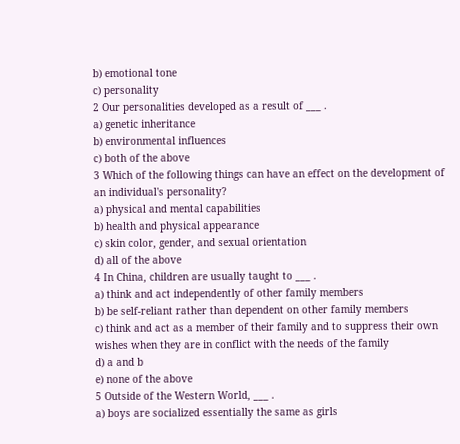b) emotional tone
c) personality
2 Our personalities developed as a result of ___ .
a) genetic inheritance
b) environmental influences
c) both of the above
3 Which of the following things can have an effect on the development of an individual's personality?
a) physical and mental capabilities
b) health and physical appearance
c) skin color, gender, and sexual orientation
d) all of the above
4 In China, children are usually taught to ___ .
a) think and act independently of other family members
b) be self-reliant rather than dependent on other family members
c) think and act as a member of their family and to suppress their own wishes when they are in conflict with the needs of the family
d) a and b
e) none of the above
5 Outside of the Western World, ___ .
a) boys are socialized essentially the same as girls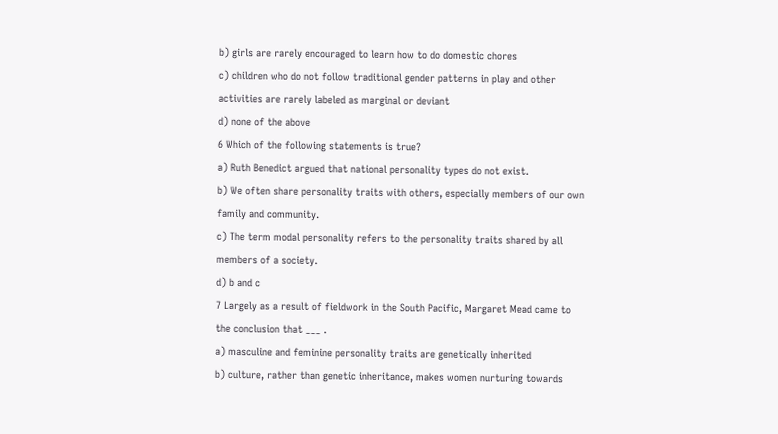b) girls are rarely encouraged to learn how to do domestic chores
c) children who do not follow traditional gender patterns in play and other activities are rarely labeled as marginal or deviant
d) none of the above
6 Which of the following statements is true?
a) Ruth Benedict argued that national personality types do not exist.
b) We often share personality traits with others, especially members of our own family and community.
c) The term modal personality refers to the personality traits shared by all members of a society.
d) b and c
7 Largely as a result of fieldwork in the South Pacific, Margaret Mead came to the conclusion that ___ .
a) masculine and feminine personality traits are genetically inherited
b) culture, rather than genetic inheritance, makes women nurturing towards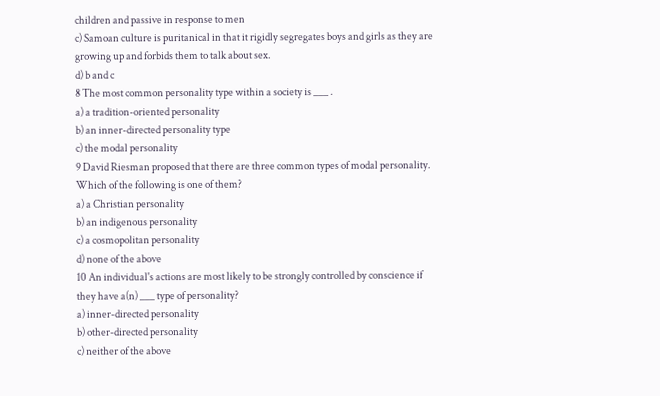children and passive in response to men
c) Samoan culture is puritanical in that it rigidly segregates boys and girls as they are growing up and forbids them to talk about sex.
d) b and c
8 The most common personality type within a society is ___ .
a) a tradition-oriented personality
b) an inner-directed personality type
c) the modal personality
9 David Riesman proposed that there are three common types of modal personality.  Which of the following is one of them?
a) a Christian personality
b) an indigenous personality
c) a cosmopolitan personality
d) none of the above
10 An individual's actions are most likely to be strongly controlled by conscience if they have a(n) ___ type of personality?
a) inner-directed personality
b) other-directed personality
c) neither of the above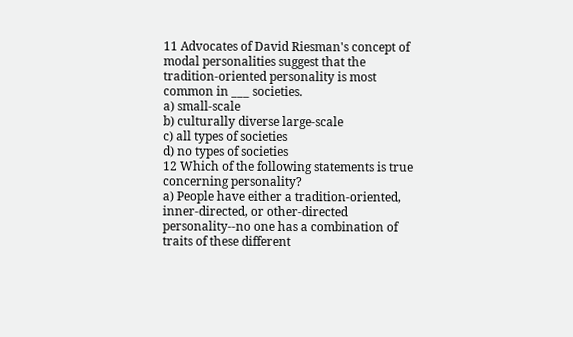11 Advocates of David Riesman's concept of modal personalities suggest that the tradition-oriented personality is most common in ___ societies.
a) small-scale
b) culturally diverse large-scale
c) all types of societies
d) no types of societies
12 Which of the following statements is true concerning personality?
a) People have either a tradition-oriented, inner-directed, or other-directed personality--no one has a combination of traits of these different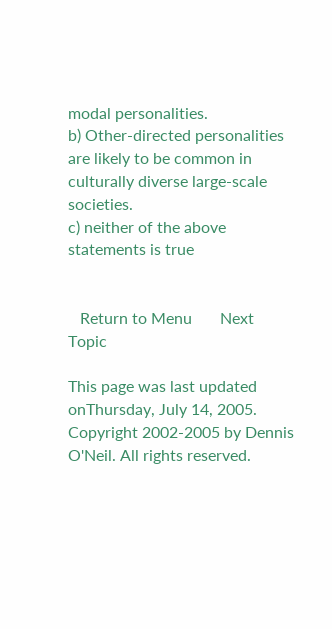modal personalities.
b) Other-directed personalities are likely to be common in culturally diverse large-scale societies.
c) neither of the above statements is true


   Return to Menu       Next Topic

This page was last updated onThursday, July 14, 2005.
Copyright 2002-2005 by Dennis O'Neil. All rights reserved.